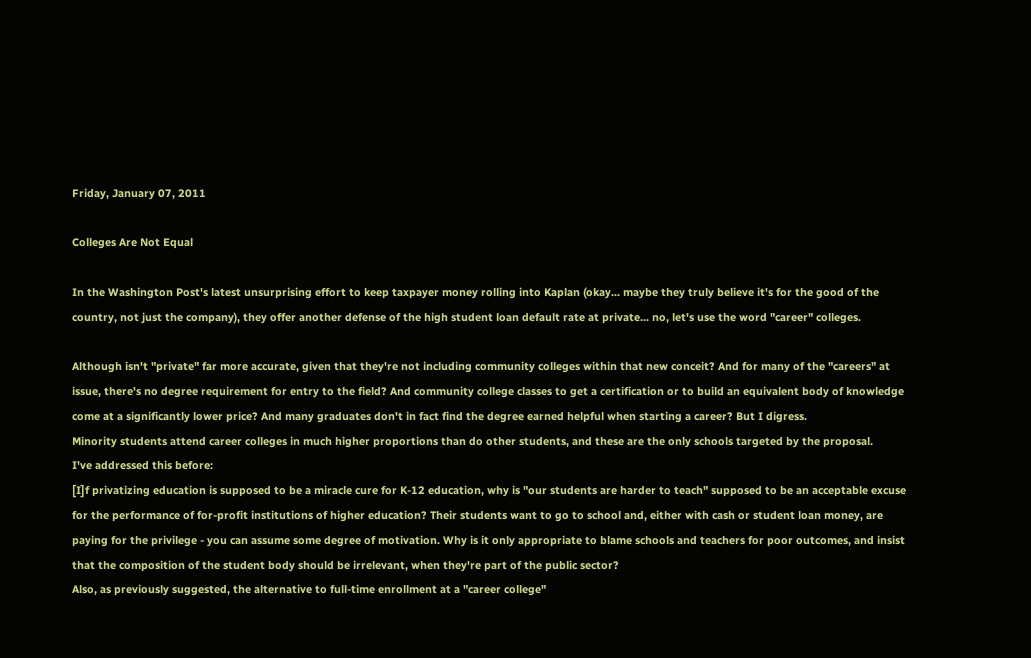Friday, January 07, 2011

Colleges Are Not Equal

In the Washington Post's latest unsurprising effort to keep taxpayer money rolling into Kaplan (okay... maybe they truly believe it's for the good of the country, not just the company), they offer another defense of the high student loan default rate at private... no, let's use the word "career" colleges.

Although isn't "private" far more accurate, given that they're not including community colleges within that new conceit? And for many of the "careers" at issue, there's no degree requirement for entry to the field? And community college classes to get a certification or to build an equivalent body of knowledge come at a significantly lower price? And many graduates don't in fact find the degree earned helpful when starting a career? But I digress.
Minority students attend career colleges in much higher proportions than do other students, and these are the only schools targeted by the proposal.
I've addressed this before:
[I]f privatizing education is supposed to be a miracle cure for K-12 education, why is "our students are harder to teach" supposed to be an acceptable excuse for the performance of for-profit institutions of higher education? Their students want to go to school and, either with cash or student loan money, are paying for the privilege - you can assume some degree of motivation. Why is it only appropriate to blame schools and teachers for poor outcomes, and insist that the composition of the student body should be irrelevant, when they're part of the public sector?
Also, as previously suggested, the alternative to full-time enrollment at a "career college"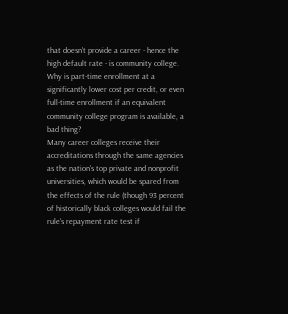that doesn't provide a career - hence the high default rate - is community college. Why is part-time enrollment at a significantly lower cost per credit, or even full-time enrollment if an equivalent community college program is available, a bad thing?
Many career colleges receive their accreditations through the same agencies as the nation's top private and nonprofit universities, which would be spared from the effects of the rule (though 93 percent of historically black colleges would fail the rule's repayment rate test if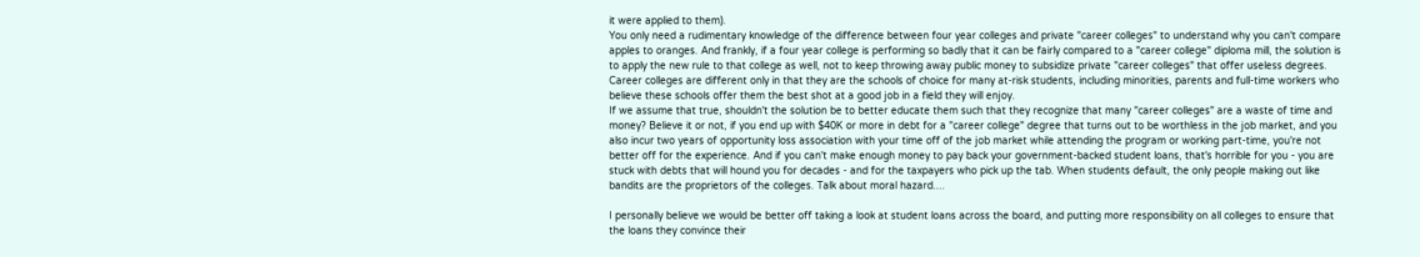it were applied to them).
You only need a rudimentary knowledge of the difference between four year colleges and private "career colleges" to understand why you can't compare apples to oranges. And frankly, if a four year college is performing so badly that it can be fairly compared to a "career college" diploma mill, the solution is to apply the new rule to that college as well, not to keep throwing away public money to subsidize private "career colleges" that offer useless degrees.
Career colleges are different only in that they are the schools of choice for many at-risk students, including minorities, parents and full-time workers who believe these schools offer them the best shot at a good job in a field they will enjoy.
If we assume that true, shouldn't the solution be to better educate them such that they recognize that many "career colleges" are a waste of time and money? Believe it or not, if you end up with $40K or more in debt for a "career college" degree that turns out to be worthless in the job market, and you also incur two years of opportunity loss association with your time off of the job market while attending the program or working part-time, you're not better off for the experience. And if you can't make enough money to pay back your government-backed student loans, that's horrible for you - you are stuck with debts that will hound you for decades - and for the taxpayers who pick up the tab. When students default, the only people making out like bandits are the proprietors of the colleges. Talk about moral hazard....

I personally believe we would be better off taking a look at student loans across the board, and putting more responsibility on all colleges to ensure that the loans they convince their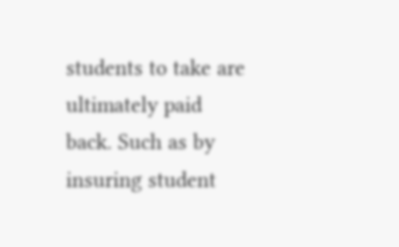students to take are ultimately paid back. Such as by insuring student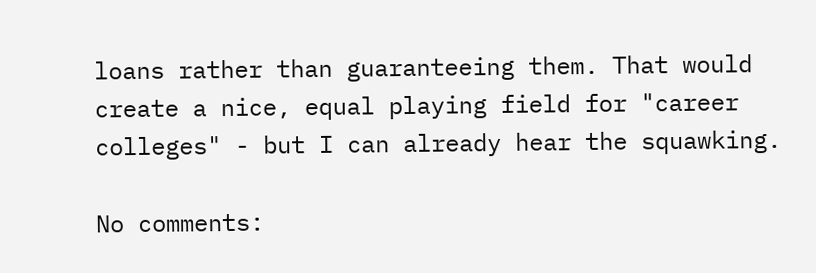loans rather than guaranteeing them. That would create a nice, equal playing field for "career colleges" - but I can already hear the squawking.

No comments: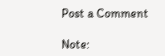Post a Comment

Note: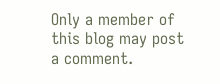Only a member of this blog may post a comment.